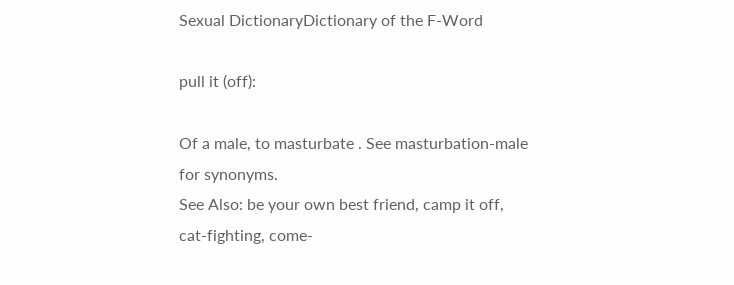Sexual DictionaryDictionary of the F-Word

pull it (off):

Of a male, to masturbate . See masturbation-male for synonyms.
See Also: be your own best friend, camp it off, cat-fighting, come-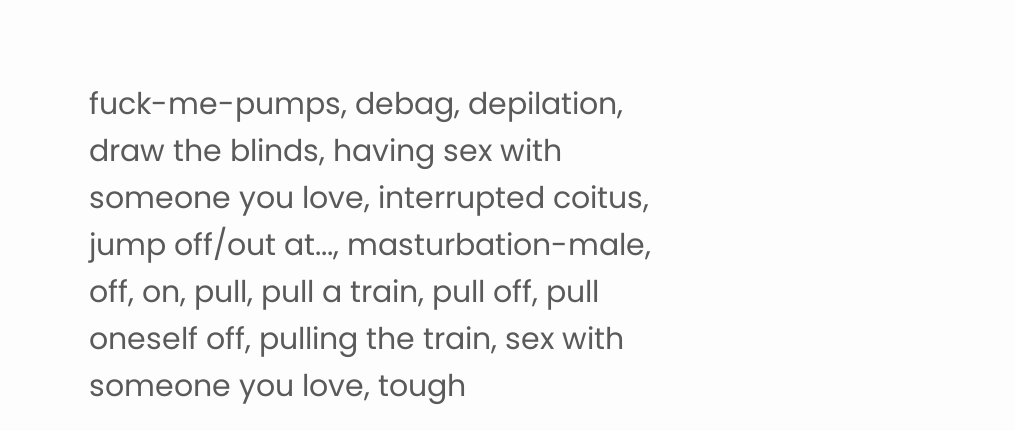fuck-me-pumps, debag, depilation, draw the blinds, having sex with someone you love, interrupted coitus, jump off/out at..., masturbation-male, off, on, pull, pull a train, pull off, pull oneself off, pulling the train, sex with someone you love, tough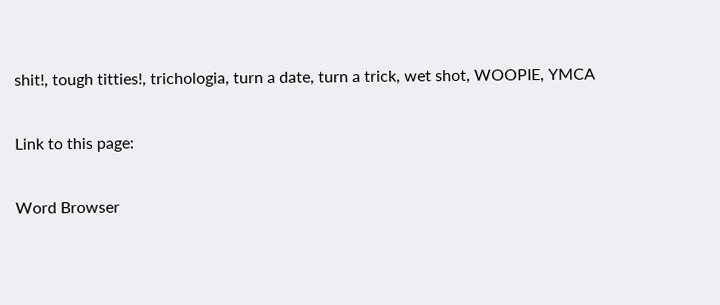shit!, tough titties!, trichologia, turn a date, turn a trick, wet shot, WOOPIE, YMCA

Link to this page:

Word Browser